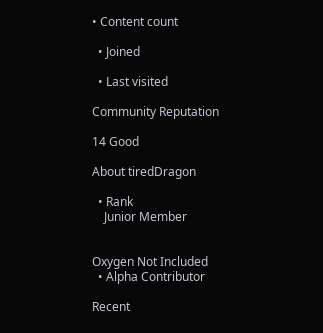• Content count

  • Joined

  • Last visited

Community Reputation

14 Good

About tiredDragon

  • Rank
    Junior Member


Oxygen Not Included
  • Alpha Contributor

Recent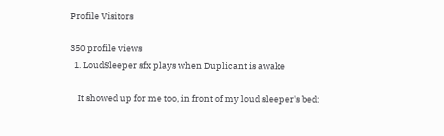Profile Visitors

350 profile views
  1. LoudSleeper sfx plays when Duplicant is awake

    It showed up for me too, in front of my loud sleeper's bed: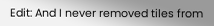Edit: And I never removed tiles from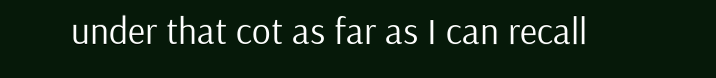under that cot as far as I can recall